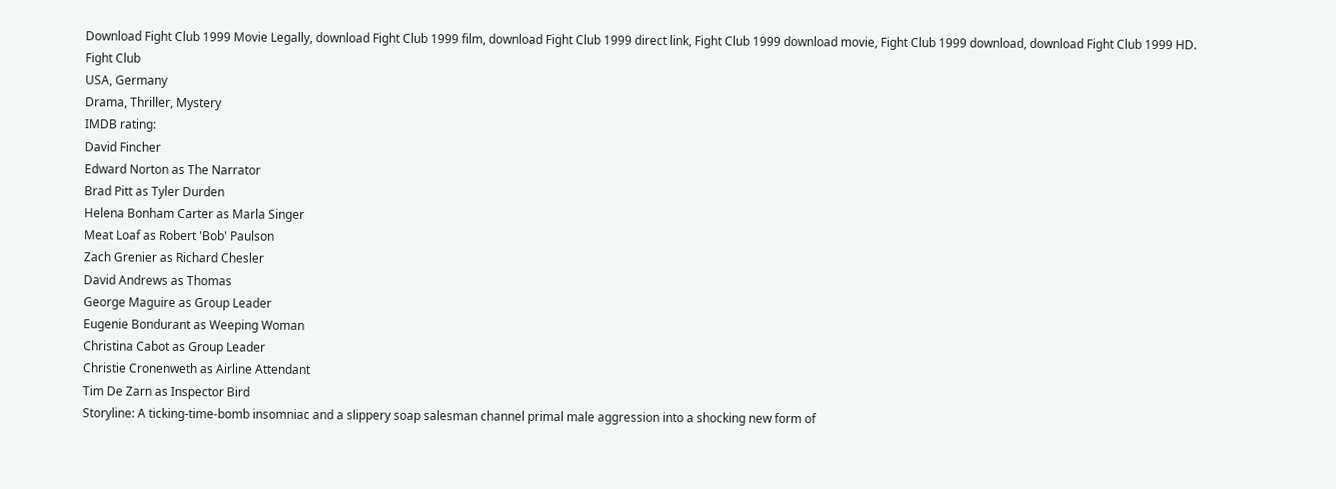Download Fight Club 1999 Movie Legally, download Fight Club 1999 film, download Fight Club 1999 direct link, Fight Club 1999 download movie, Fight Club 1999 download, download Fight Club 1999 HD.
Fight Club
USA, Germany
Drama, Thriller, Mystery
IMDB rating:
David Fincher
Edward Norton as The Narrator
Brad Pitt as Tyler Durden
Helena Bonham Carter as Marla Singer
Meat Loaf as Robert 'Bob' Paulson
Zach Grenier as Richard Chesler
David Andrews as Thomas
George Maguire as Group Leader
Eugenie Bondurant as Weeping Woman
Christina Cabot as Group Leader
Christie Cronenweth as Airline Attendant
Tim De Zarn as Inspector Bird
Storyline: A ticking-time-bomb insomniac and a slippery soap salesman channel primal male aggression into a shocking new form of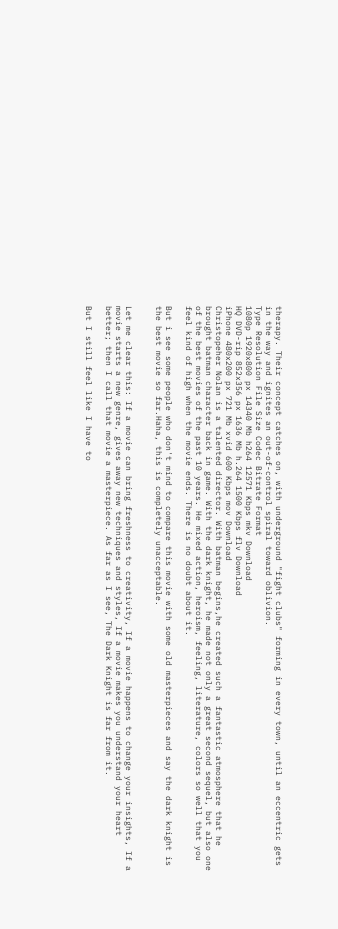therapy. Their concept catches on, with underground "fight clubs" forming in every town, until an eccentric gets in the way and ignites an out-of-control spiral toward oblivion.
Type Resolution File Size Codec Bitrate Format
1080p 1920x800 px 14340 Mb h264 12571 Kbps mkv Download
HQ DVD-rip 852x356 px 1636 Mb h.264 1500 Kbps flv Download
iPhone 480x200 px 721 Mb xvid 600 Kbps mov Download
Christopeher Nolan is a talented director. With batman begins,he created such a fantastic atmosphere that he brought batman character back in game. With the dark knight, he made not only a great second sequel, but also one of the best movies of the past 10 years. He mixed action, heroism, feeling, literature, colors so well that you feel kind of high when the movie ends. There is no doubt about it.

But i see some people who don't mind to compare this movie with some old masterpieces and say the dark knight is the best movie so far.Haha, this is completely unacceptable.


Let me clear this: If a movie can bring freshness to creativity, If a movie happens to change your insights, If a movie starts a new genre, gives away new techniques and styles, If a movie makes you understand your heart better; then I call that movie a masterpiece. As far as I see, The Dark Knight is far from it.

But I still feel like I have to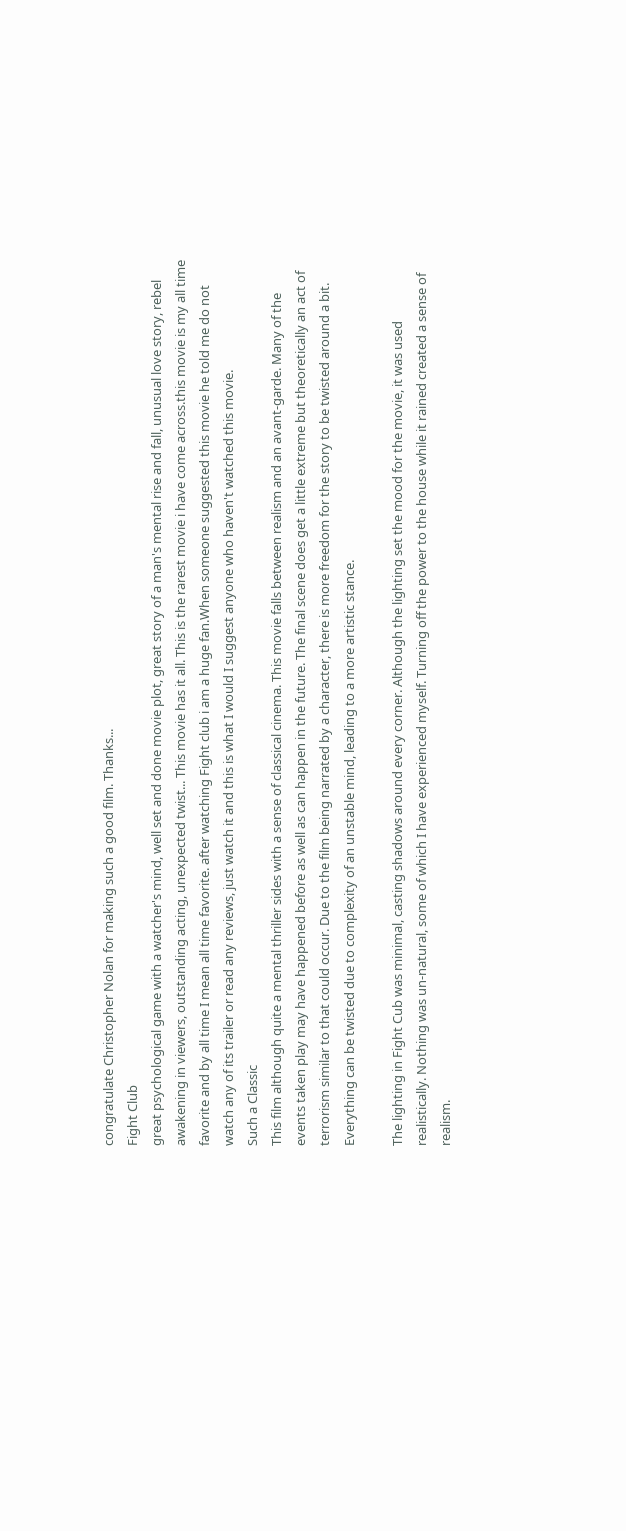congratulate Christopher Nolan for making such a good film. Thanks...
Fight Club
great psychological game with a watcher's mind, well set and done movie plot, great story of a man's mental rise and fall, unusual love story, rebel awakening in viewers, outstanding acting, unexpected twist... This movie has it all. This is the rarest movie i have come across.this movie is my all time favorite and by all time I mean all time favorite. after watching Fight club i am a huge fan.When someone suggested this movie he told me do not watch any of its trailer or read any reviews, just watch it and this is what I would I suggest anyone who haven't watched this movie.
Such a Classic
This film although quite a mental thriller sides with a sense of classical cinema. This movie falls between realism and an avant-garde. Many of the events taken play may have happened before as well as can happen in the future. The final scene does get a little extreme but theoretically an act of terrorism similar to that could occur. Due to the film being narrated by a character, there is more freedom for the story to be twisted around a bit. Everything can be twisted due to complexity of an unstable mind, leading to a more artistic stance.

The lighting in Fight Cub was minimal, casting shadows around every corner. Although the lighting set the mood for the movie, it was used realistically. Nothing was un-natural, some of which I have experienced myself. Turning off the power to the house while it rained created a sense of realism.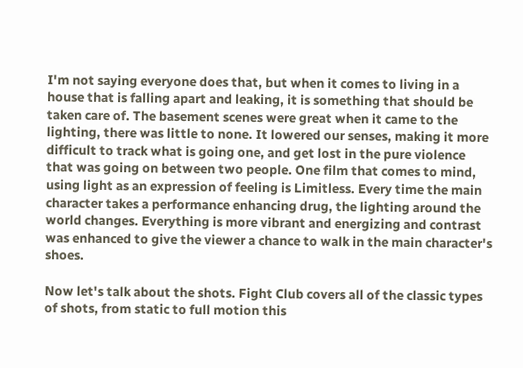I'm not saying everyone does that, but when it comes to living in a house that is falling apart and leaking, it is something that should be taken care of. The basement scenes were great when it came to the lighting, there was little to none. It lowered our senses, making it more difficult to track what is going one, and get lost in the pure violence that was going on between two people. One film that comes to mind, using light as an expression of feeling is Limitless. Every time the main character takes a performance enhancing drug, the lighting around the world changes. Everything is more vibrant and energizing and contrast was enhanced to give the viewer a chance to walk in the main character's shoes.

Now let's talk about the shots. Fight Club covers all of the classic types of shots, from static to full motion this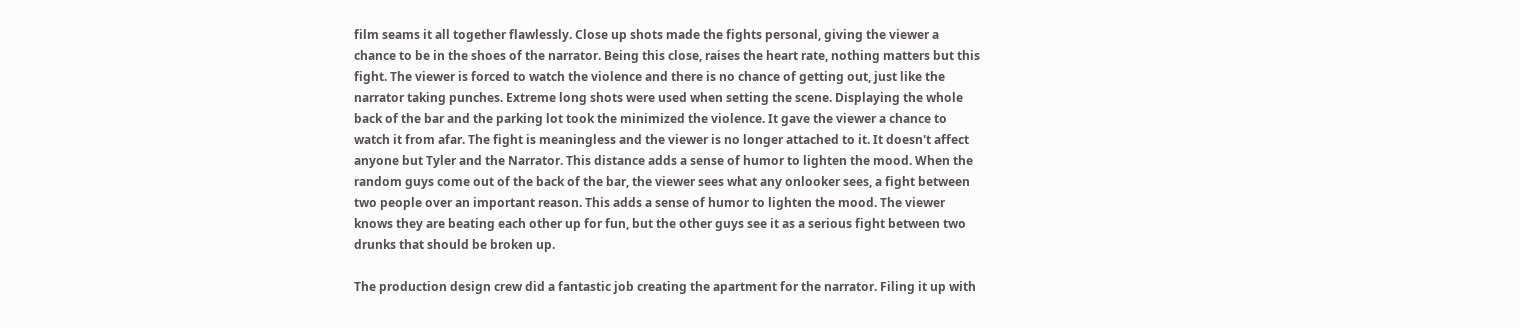film seams it all together flawlessly. Close up shots made the fights personal, giving the viewer a chance to be in the shoes of the narrator. Being this close, raises the heart rate, nothing matters but this fight. The viewer is forced to watch the violence and there is no chance of getting out, just like the narrator taking punches. Extreme long shots were used when setting the scene. Displaying the whole back of the bar and the parking lot took the minimized the violence. It gave the viewer a chance to watch it from afar. The fight is meaningless and the viewer is no longer attached to it. It doesn't affect anyone but Tyler and the Narrator. This distance adds a sense of humor to lighten the mood. When the random guys come out of the back of the bar, the viewer sees what any onlooker sees, a fight between two people over an important reason. This adds a sense of humor to lighten the mood. The viewer knows they are beating each other up for fun, but the other guys see it as a serious fight between two drunks that should be broken up.

The production design crew did a fantastic job creating the apartment for the narrator. Filing it up with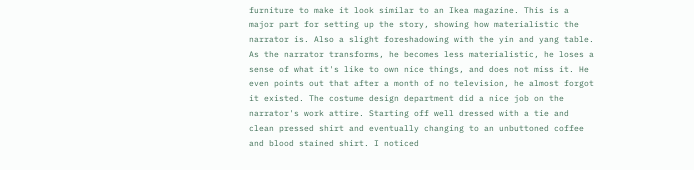furniture to make it look similar to an Ikea magazine. This is a major part for setting up the story, showing how materialistic the narrator is. Also a slight foreshadowing with the yin and yang table. As the narrator transforms, he becomes less materialistic, he loses a sense of what it's like to own nice things, and does not miss it. He even points out that after a month of no television, he almost forgot it existed. The costume design department did a nice job on the narrator's work attire. Starting off well dressed with a tie and clean pressed shirt and eventually changing to an unbuttoned coffee and blood stained shirt. I noticed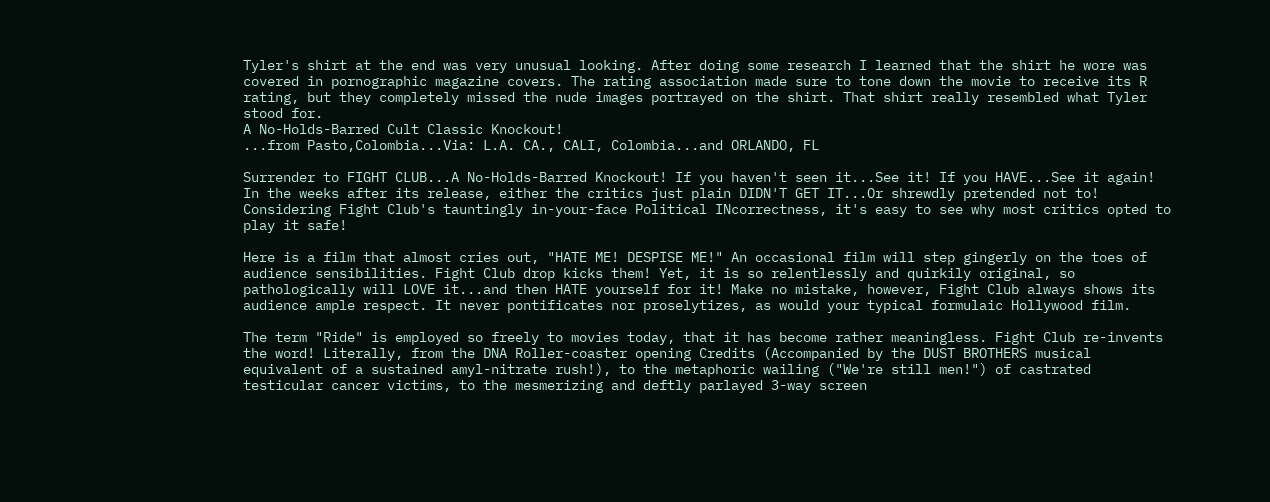Tyler's shirt at the end was very unusual looking. After doing some research I learned that the shirt he wore was covered in pornographic magazine covers. The rating association made sure to tone down the movie to receive its R rating, but they completely missed the nude images portrayed on the shirt. That shirt really resembled what Tyler stood for.
A No-Holds-Barred Cult Classic Knockout!
...from Pasto,Colombia...Via: L.A. CA., CALI, Colombia...and ORLANDO, FL

Surrender to FIGHT CLUB...A No-Holds-Barred Knockout! If you haven't seen it...See it! If you HAVE...See it again! In the weeks after its release, either the critics just plain DIDN'T GET IT...Or shrewdly pretended not to! Considering Fight Club's tauntingly in-your-face Political INcorrectness, it's easy to see why most critics opted to play it safe!

Here is a film that almost cries out, "HATE ME! DESPISE ME!" An occasional film will step gingerly on the toes of audience sensibilities. Fight Club drop kicks them! Yet, it is so relentlessly and quirkily original, so pathologically will LOVE it...and then HATE yourself for it! Make no mistake, however, Fight Club always shows its audience ample respect. It never pontificates nor proselytizes, as would your typical formulaic Hollywood film.

The term "Ride" is employed so freely to movies today, that it has become rather meaningless. Fight Club re-invents the word! Literally, from the DNA Roller-coaster opening Credits (Accompanied by the DUST BROTHERS musical equivalent of a sustained amyl-nitrate rush!), to the metaphoric wailing ("We're still men!") of castrated testicular cancer victims, to the mesmerizing and deftly parlayed 3-way screen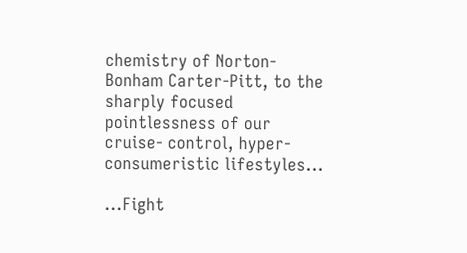chemistry of Norton- Bonham Carter-Pitt, to the sharply focused pointlessness of our cruise- control, hyper-consumeristic lifestyles...

...Fight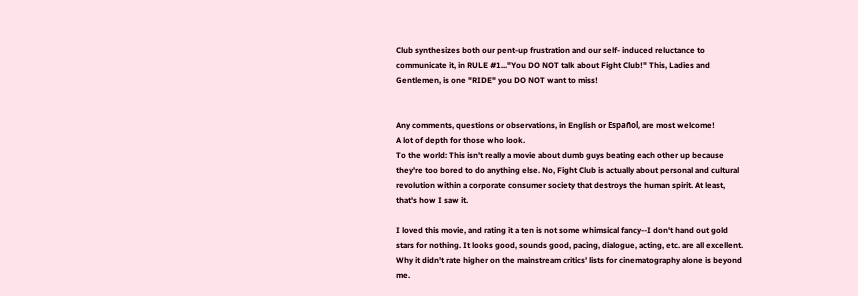Club synthesizes both our pent-up frustration and our self- induced reluctance to communicate it, in RULE #1..."You DO NOT talk about Fight Club!" This, Ladies and Gentlemen, is one "RIDE" you DO NOT want to miss!


Any comments, questions or observations, in English or Español, are most welcome!
A lot of depth for those who look.
To the world: This isn't really a movie about dumb guys beating each other up because they're too bored to do anything else. No, Fight Club is actually about personal and cultural revolution within a corporate consumer society that destroys the human spirit. At least, that's how I saw it.

I loved this movie, and rating it a ten is not some whimsical fancy--I don't hand out gold stars for nothing. It looks good, sounds good, pacing, dialogue, acting, etc. are all excellent. Why it didn't rate higher on the mainstream critics' lists for cinematography alone is beyond me.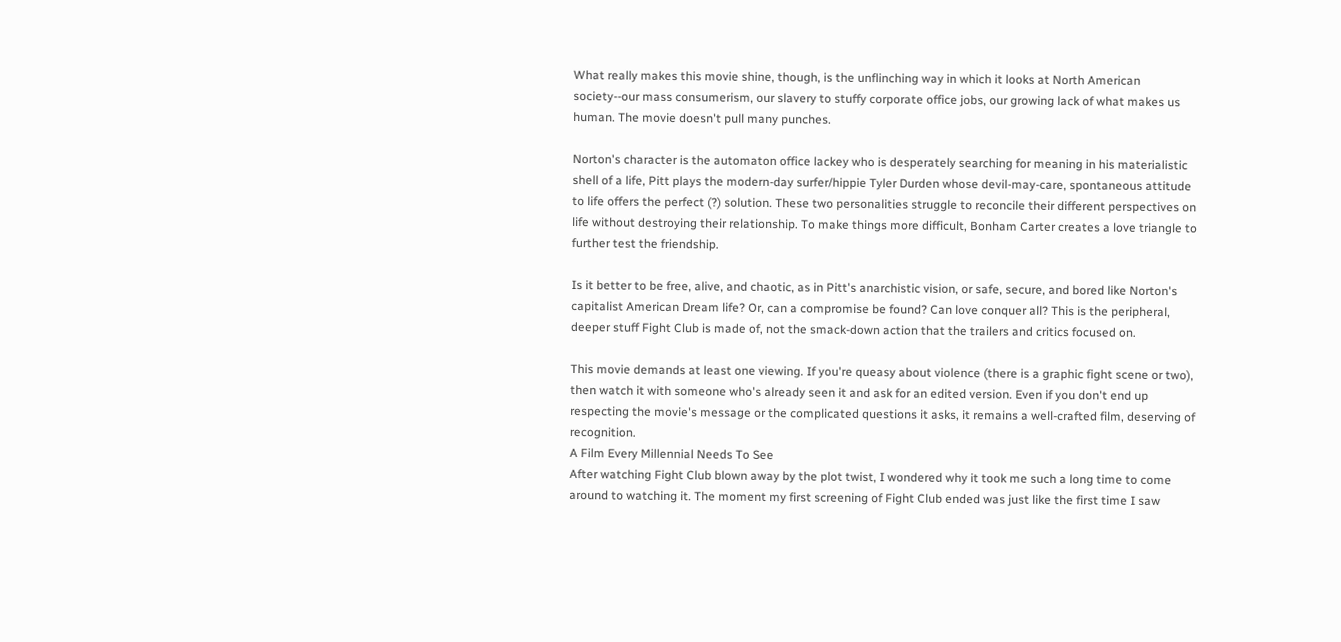What really makes this movie shine, though, is the unflinching way in which it looks at North American society--our mass consumerism, our slavery to stuffy corporate office jobs, our growing lack of what makes us human. The movie doesn't pull many punches.

Norton's character is the automaton office lackey who is desperately searching for meaning in his materialistic shell of a life, Pitt plays the modern-day surfer/hippie Tyler Durden whose devil-may-care, spontaneous attitude to life offers the perfect (?) solution. These two personalities struggle to reconcile their different perspectives on life without destroying their relationship. To make things more difficult, Bonham Carter creates a love triangle to further test the friendship.

Is it better to be free, alive, and chaotic, as in Pitt's anarchistic vision, or safe, secure, and bored like Norton's capitalist American Dream life? Or, can a compromise be found? Can love conquer all? This is the peripheral, deeper stuff Fight Club is made of, not the smack-down action that the trailers and critics focused on.

This movie demands at least one viewing. If you're queasy about violence (there is a graphic fight scene or two), then watch it with someone who's already seen it and ask for an edited version. Even if you don't end up respecting the movie's message or the complicated questions it asks, it remains a well-crafted film, deserving of recognition.
A Film Every Millennial Needs To See
After watching Fight Club blown away by the plot twist, I wondered why it took me such a long time to come around to watching it. The moment my first screening of Fight Club ended was just like the first time I saw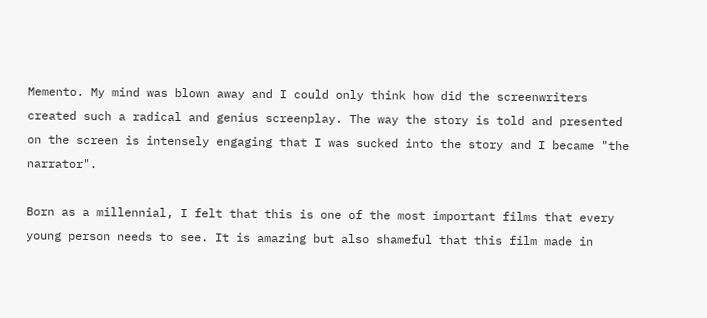Memento. My mind was blown away and I could only think how did the screenwriters created such a radical and genius screenplay. The way the story is told and presented on the screen is intensely engaging that I was sucked into the story and I became "the narrator".

Born as a millennial, I felt that this is one of the most important films that every young person needs to see. It is amazing but also shameful that this film made in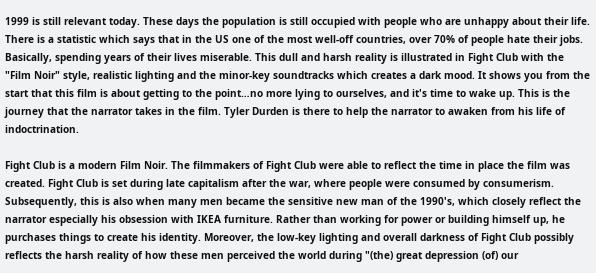1999 is still relevant today. These days the population is still occupied with people who are unhappy about their life. There is a statistic which says that in the US one of the most well-off countries, over 70% of people hate their jobs. Basically, spending years of their lives miserable. This dull and harsh reality is illustrated in Fight Club with the "Film Noir" style, realistic lighting and the minor-key soundtracks which creates a dark mood. It shows you from the start that this film is about getting to the point…no more lying to ourselves, and it's time to wake up. This is the journey that the narrator takes in the film. Tyler Durden is there to help the narrator to awaken from his life of indoctrination.

Fight Club is a modern Film Noir. The filmmakers of Fight Club were able to reflect the time in place the film was created. Fight Club is set during late capitalism after the war, where people were consumed by consumerism. Subsequently, this is also when many men became the sensitive new man of the 1990's, which closely reflect the narrator especially his obsession with IKEA furniture. Rather than working for power or building himself up, he purchases things to create his identity. Moreover, the low-key lighting and overall darkness of Fight Club possibly reflects the harsh reality of how these men perceived the world during "(the) great depression (of) our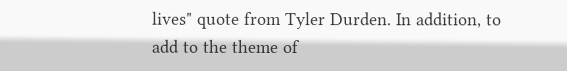lives" quote from Tyler Durden. In addition, to add to the theme of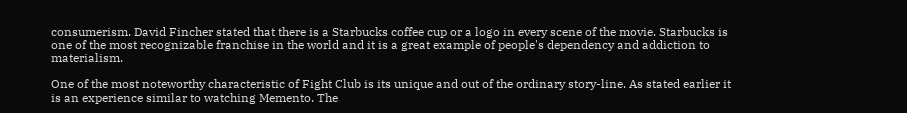consumerism. David Fincher stated that there is a Starbucks coffee cup or a logo in every scene of the movie. Starbucks is one of the most recognizable franchise in the world and it is a great example of people's dependency and addiction to materialism.

One of the most noteworthy characteristic of Fight Club is its unique and out of the ordinary story-line. As stated earlier it is an experience similar to watching Memento. The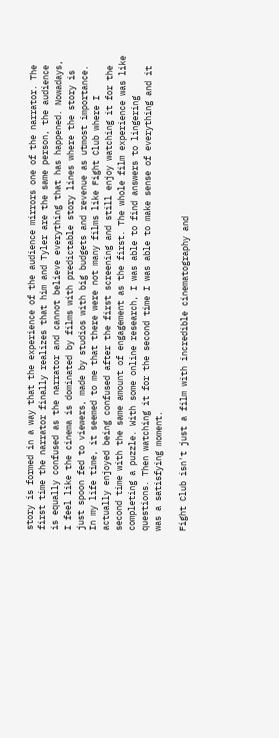story is formed in a way that the experience of the audience mirrors one of the narrator. The first time the narrator finally realizes that him and Tyler are the same person, the audience is equally confused as the narrator and cannot believe everything that has happened. Nowadays, I feel like the cinema is dominated by films with predictable story lines where the story is just spoon fed to viewers, made by studios with big budgets and revenue as utmost importance. In my life time, it seemed to me that there were not many films like Fight Club where I actually enjoyed being confused after the first screening and still enjoy watching it for the second time with the same amount of engagement as the first. The whole film experience was like completing a puzzle. With some online research, I was able to find answers to lingering questions. Then watching it for the second time I was able to make sense of everything and it was a satisfying moment.

Fight Club isn't just a film with incredible cinematography and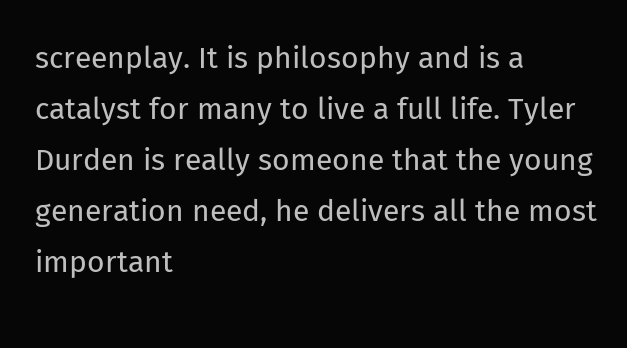screenplay. It is philosophy and is a catalyst for many to live a full life. Tyler Durden is really someone that the young generation need, he delivers all the most important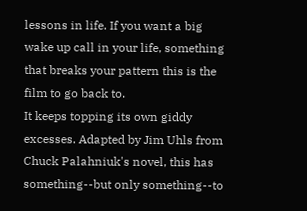lessons in life. If you want a big wake up call in your life, something that breaks your pattern this is the film to go back to.
It keeps topping its own giddy excesses. Adapted by Jim Uhls from Chuck Palahniuk's novel, this has something--but only something--to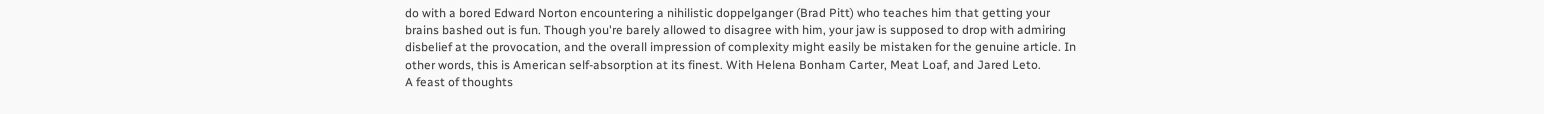do with a bored Edward Norton encountering a nihilistic doppelganger (Brad Pitt) who teaches him that getting your brains bashed out is fun. Though you're barely allowed to disagree with him, your jaw is supposed to drop with admiring disbelief at the provocation, and the overall impression of complexity might easily be mistaken for the genuine article. In other words, this is American self-absorption at its finest. With Helena Bonham Carter, Meat Loaf, and Jared Leto.
A feast of thoughts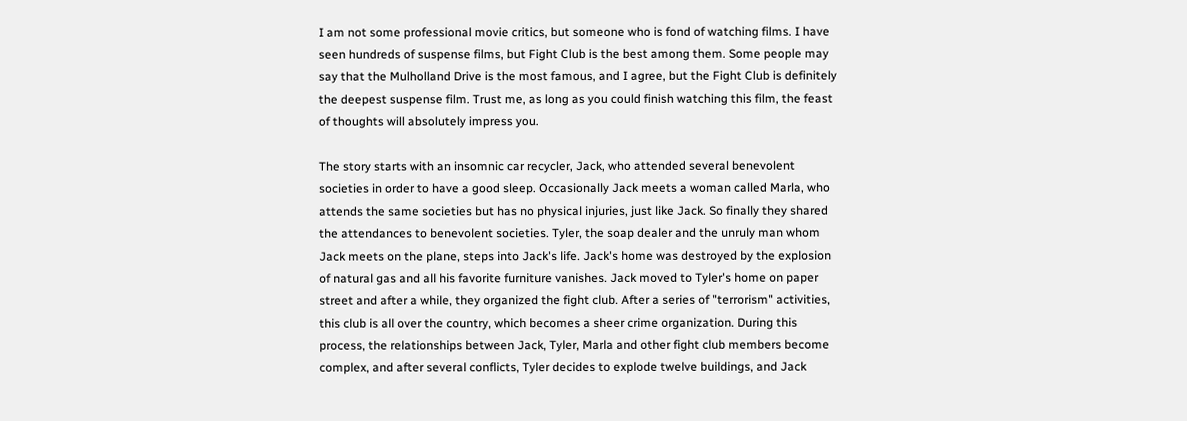I am not some professional movie critics, but someone who is fond of watching films. I have seen hundreds of suspense films, but Fight Club is the best among them. Some people may say that the Mulholland Drive is the most famous, and I agree, but the Fight Club is definitely the deepest suspense film. Trust me, as long as you could finish watching this film, the feast of thoughts will absolutely impress you.

The story starts with an insomnic car recycler, Jack, who attended several benevolent societies in order to have a good sleep. Occasionally Jack meets a woman called Marla, who attends the same societies but has no physical injuries, just like Jack. So finally they shared the attendances to benevolent societies. Tyler, the soap dealer and the unruly man whom Jack meets on the plane, steps into Jack's life. Jack's home was destroyed by the explosion of natural gas and all his favorite furniture vanishes. Jack moved to Tyler's home on paper street and after a while, they organized the fight club. After a series of "terrorism" activities, this club is all over the country, which becomes a sheer crime organization. During this process, the relationships between Jack, Tyler, Marla and other fight club members become complex, and after several conflicts, Tyler decides to explode twelve buildings, and Jack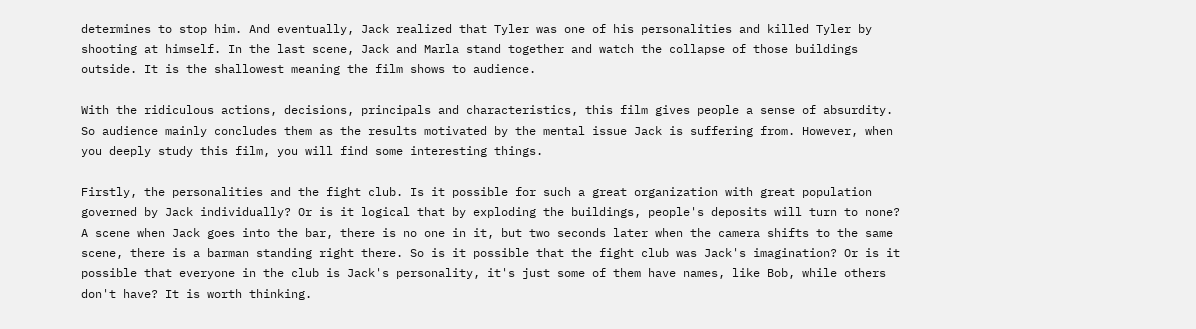determines to stop him. And eventually, Jack realized that Tyler was one of his personalities and killed Tyler by shooting at himself. In the last scene, Jack and Marla stand together and watch the collapse of those buildings outside. It is the shallowest meaning the film shows to audience.

With the ridiculous actions, decisions, principals and characteristics, this film gives people a sense of absurdity. So audience mainly concludes them as the results motivated by the mental issue Jack is suffering from. However, when you deeply study this film, you will find some interesting things.

Firstly, the personalities and the fight club. Is it possible for such a great organization with great population governed by Jack individually? Or is it logical that by exploding the buildings, people's deposits will turn to none? A scene when Jack goes into the bar, there is no one in it, but two seconds later when the camera shifts to the same scene, there is a barman standing right there. So is it possible that the fight club was Jack's imagination? Or is it possible that everyone in the club is Jack's personality, it's just some of them have names, like Bob, while others don't have? It is worth thinking.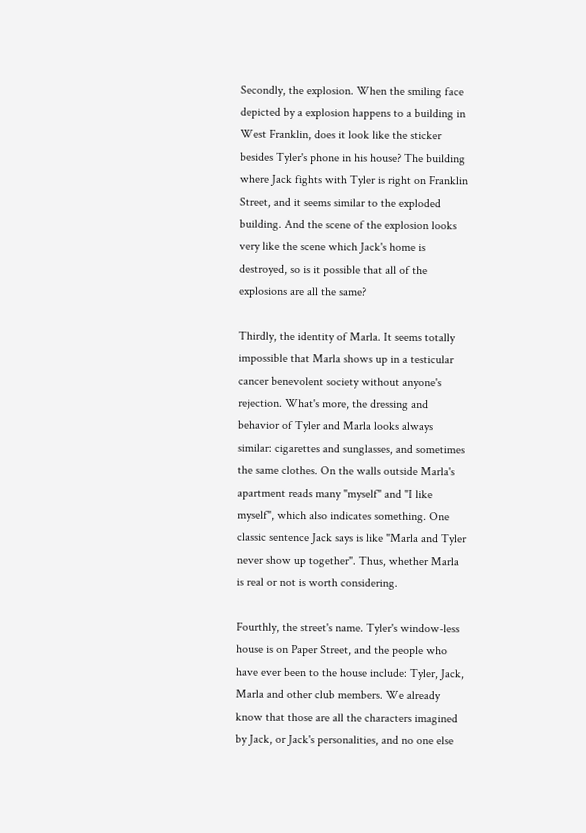Secondly, the explosion. When the smiling face depicted by a explosion happens to a building in West Franklin, does it look like the sticker besides Tyler's phone in his house? The building where Jack fights with Tyler is right on Franklin Street, and it seems similar to the exploded building. And the scene of the explosion looks very like the scene which Jack's home is destroyed, so is it possible that all of the explosions are all the same?

Thirdly, the identity of Marla. It seems totally impossible that Marla shows up in a testicular cancer benevolent society without anyone's rejection. What's more, the dressing and behavior of Tyler and Marla looks always similar: cigarettes and sunglasses, and sometimes the same clothes. On the walls outside Marla's apartment reads many "myself" and "I like myself", which also indicates something. One classic sentence Jack says is like "Marla and Tyler never show up together". Thus, whether Marla is real or not is worth considering.

Fourthly, the street's name. Tyler's window-less house is on Paper Street, and the people who have ever been to the house include: Tyler, Jack, Marla and other club members. We already know that those are all the characters imagined by Jack, or Jack's personalities, and no one else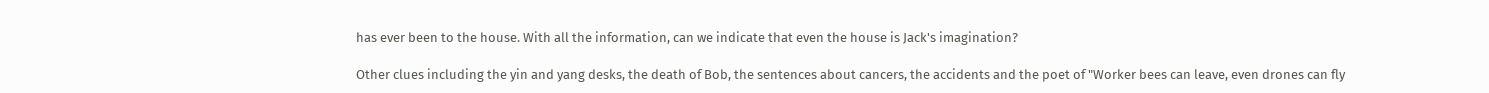has ever been to the house. With all the information, can we indicate that even the house is Jack's imagination?

Other clues including the yin and yang desks, the death of Bob, the sentences about cancers, the accidents and the poet of "Worker bees can leave, even drones can fly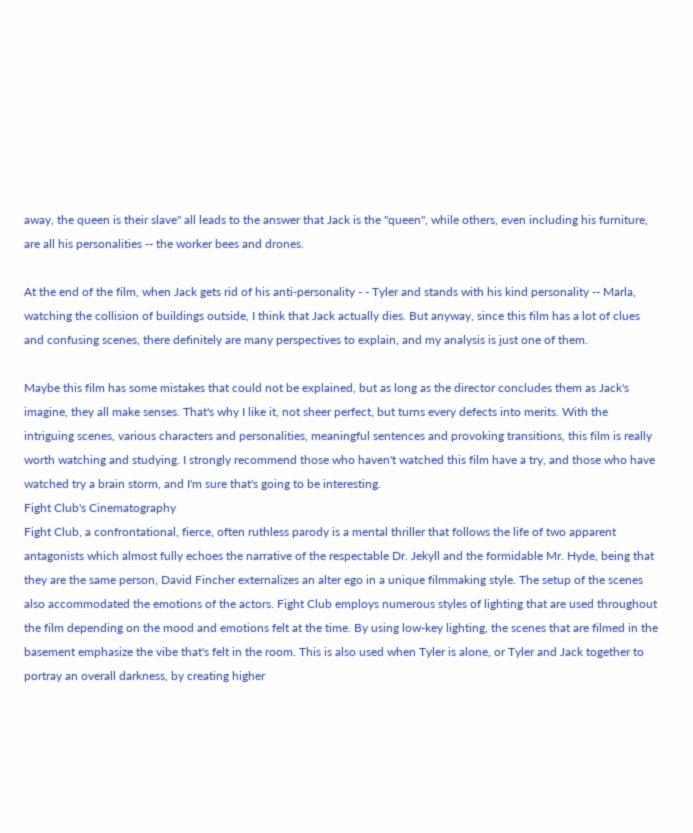away, the queen is their slave" all leads to the answer that Jack is the "queen", while others, even including his furniture, are all his personalities -- the worker bees and drones.

At the end of the film, when Jack gets rid of his anti-personality - - Tyler and stands with his kind personality -- Marla, watching the collision of buildings outside, I think that Jack actually dies. But anyway, since this film has a lot of clues and confusing scenes, there definitely are many perspectives to explain, and my analysis is just one of them.

Maybe this film has some mistakes that could not be explained, but as long as the director concludes them as Jack's imagine, they all make senses. That's why I like it, not sheer perfect, but turns every defects into merits. With the intriguing scenes, various characters and personalities, meaningful sentences and provoking transitions, this film is really worth watching and studying. I strongly recommend those who haven't watched this film have a try, and those who have watched try a brain storm, and I'm sure that's going to be interesting.
Fight Club's Cinematography
Fight Club, a confrontational, fierce, often ruthless parody is a mental thriller that follows the life of two apparent antagonists which almost fully echoes the narrative of the respectable Dr. Jekyll and the formidable Mr. Hyde, being that they are the same person, David Fincher externalizes an alter ego in a unique filmmaking style. The setup of the scenes also accommodated the emotions of the actors. Fight Club employs numerous styles of lighting that are used throughout the film depending on the mood and emotions felt at the time. By using low-key lighting, the scenes that are filmed in the basement emphasize the vibe that's felt in the room. This is also used when Tyler is alone, or Tyler and Jack together to portray an overall darkness, by creating higher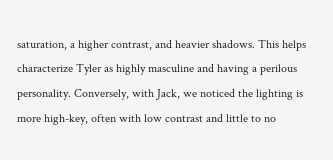saturation, a higher contrast, and heavier shadows. This helps characterize Tyler as highly masculine and having a perilous personality. Conversely, with Jack, we noticed the lighting is more high-key, often with low contrast and little to no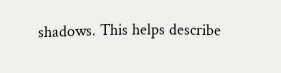shadows. This helps describe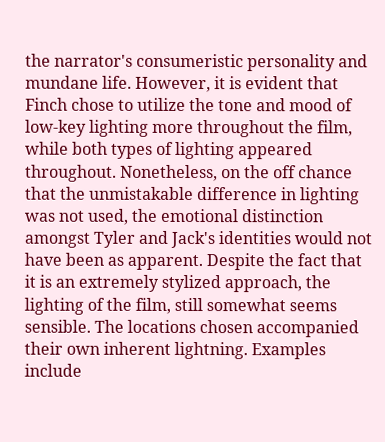the narrator's consumeristic personality and mundane life. However, it is evident that Finch chose to utilize the tone and mood of low-key lighting more throughout the film, while both types of lighting appeared throughout. Nonetheless, on the off chance that the unmistakable difference in lighting was not used, the emotional distinction amongst Tyler and Jack's identities would not have been as apparent. Despite the fact that it is an extremely stylized approach, the lighting of the film, still somewhat seems sensible. The locations chosen accompanied their own inherent lightning. Examples include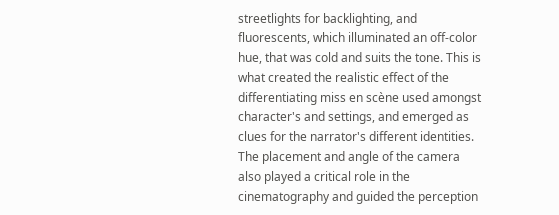streetlights for backlighting, and fluorescents, which illuminated an off-color hue, that was cold and suits the tone. This is what created the realistic effect of the differentiating miss en scène used amongst character's and settings, and emerged as clues for the narrator's different identities. The placement and angle of the camera also played a critical role in the cinematography and guided the perception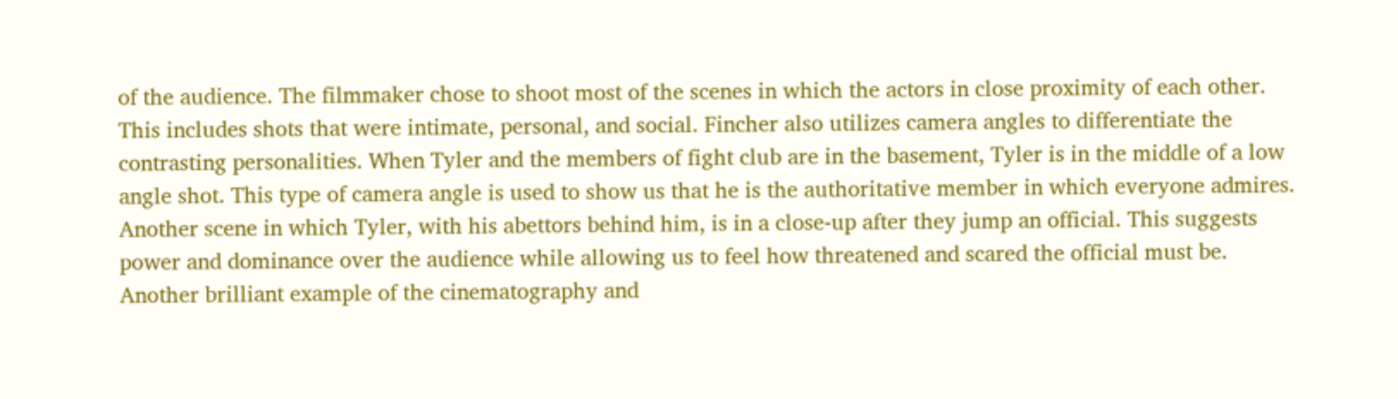of the audience. The filmmaker chose to shoot most of the scenes in which the actors in close proximity of each other. This includes shots that were intimate, personal, and social. Fincher also utilizes camera angles to differentiate the contrasting personalities. When Tyler and the members of fight club are in the basement, Tyler is in the middle of a low angle shot. This type of camera angle is used to show us that he is the authoritative member in which everyone admires. Another scene in which Tyler, with his abettors behind him, is in a close-up after they jump an official. This suggests power and dominance over the audience while allowing us to feel how threatened and scared the official must be. Another brilliant example of the cinematography and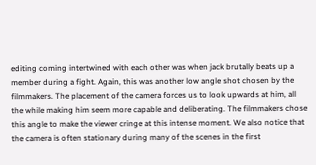editing coming intertwined with each other was when jack brutally beats up a member during a fight. Again, this was another low angle shot chosen by the filmmakers. The placement of the camera forces us to look upwards at him, all the while making him seem more capable and deliberating. The filmmakers chose this angle to make the viewer cringe at this intense moment. We also notice that the camera is often stationary during many of the scenes in the first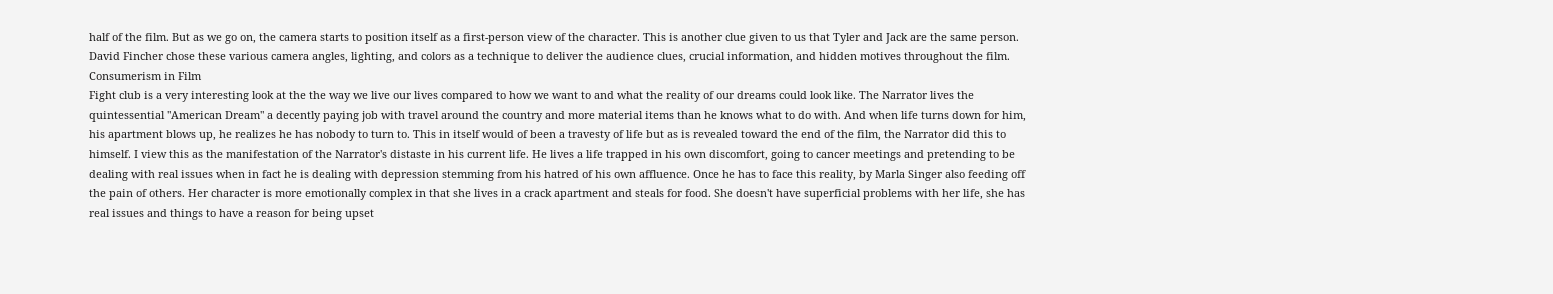half of the film. But as we go on, the camera starts to position itself as a first-person view of the character. This is another clue given to us that Tyler and Jack are the same person. David Fincher chose these various camera angles, lighting, and colors as a technique to deliver the audience clues, crucial information, and hidden motives throughout the film.
Consumerism in Film
Fight club is a very interesting look at the the way we live our lives compared to how we want to and what the reality of our dreams could look like. The Narrator lives the quintessential "American Dream" a decently paying job with travel around the country and more material items than he knows what to do with. And when life turns down for him, his apartment blows up, he realizes he has nobody to turn to. This in itself would of been a travesty of life but as is revealed toward the end of the film, the Narrator did this to himself. I view this as the manifestation of the Narrator's distaste in his current life. He lives a life trapped in his own discomfort, going to cancer meetings and pretending to be dealing with real issues when in fact he is dealing with depression stemming from his hatred of his own affluence. Once he has to face this reality, by Marla Singer also feeding off the pain of others. Her character is more emotionally complex in that she lives in a crack apartment and steals for food. She doesn't have superficial problems with her life, she has real issues and things to have a reason for being upset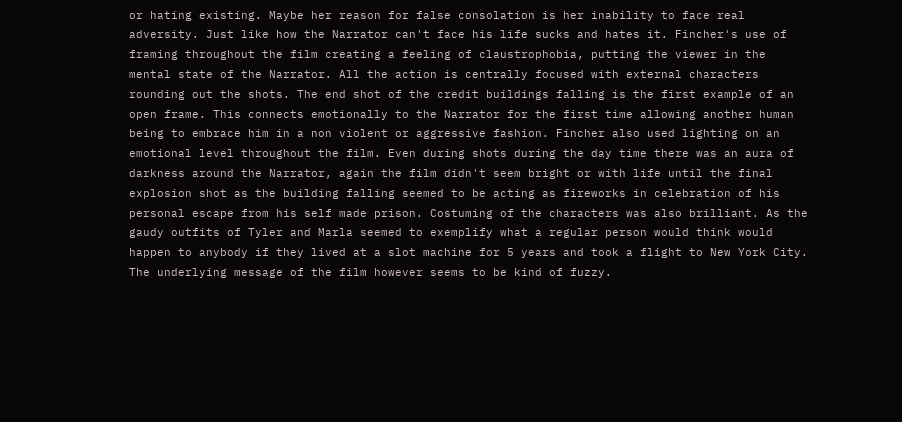or hating existing. Maybe her reason for false consolation is her inability to face real adversity. Just like how the Narrator can't face his life sucks and hates it. Fincher's use of framing throughout the film creating a feeling of claustrophobia, putting the viewer in the mental state of the Narrator. All the action is centrally focused with external characters rounding out the shots. The end shot of the credit buildings falling is the first example of an open frame. This connects emotionally to the Narrator for the first time allowing another human being to embrace him in a non violent or aggressive fashion. Fincher also used lighting on an emotional level throughout the film. Even during shots during the day time there was an aura of darkness around the Narrator, again the film didn't seem bright or with life until the final explosion shot as the building falling seemed to be acting as fireworks in celebration of his personal escape from his self made prison. Costuming of the characters was also brilliant. As the gaudy outfits of Tyler and Marla seemed to exemplify what a regular person would think would happen to anybody if they lived at a slot machine for 5 years and took a flight to New York City. The underlying message of the film however seems to be kind of fuzzy.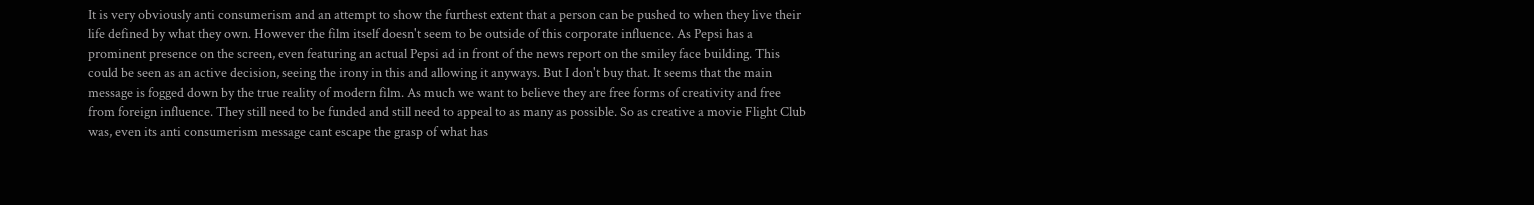It is very obviously anti consumerism and an attempt to show the furthest extent that a person can be pushed to when they live their life defined by what they own. However the film itself doesn't seem to be outside of this corporate influence. As Pepsi has a prominent presence on the screen, even featuring an actual Pepsi ad in front of the news report on the smiley face building. This could be seen as an active decision, seeing the irony in this and allowing it anyways. But I don't buy that. It seems that the main message is fogged down by the true reality of modern film. As much we want to believe they are free forms of creativity and free from foreign influence. They still need to be funded and still need to appeal to as many as possible. So as creative a movie Flight Club was, even its anti consumerism message cant escape the grasp of what has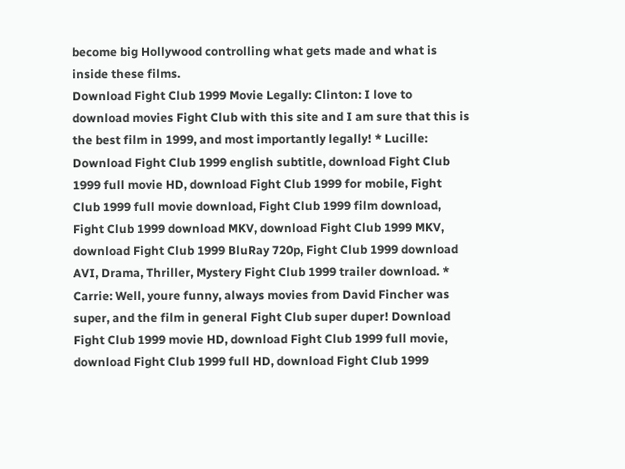become big Hollywood controlling what gets made and what is inside these films.
Download Fight Club 1999 Movie Legally: Clinton: I love to download movies Fight Club with this site and I am sure that this is the best film in 1999, and most importantly legally! * Lucille: Download Fight Club 1999 english subtitle, download Fight Club 1999 full movie HD, download Fight Club 1999 for mobile, Fight Club 1999 full movie download, Fight Club 1999 film download, Fight Club 1999 download MKV, download Fight Club 1999 MKV, download Fight Club 1999 BluRay 720p, Fight Club 1999 download AVI, Drama, Thriller, Mystery Fight Club 1999 trailer download. * Carrie: Well, youre funny, always movies from David Fincher was super, and the film in general Fight Club super duper! Download Fight Club 1999 movie HD, download Fight Club 1999 full movie, download Fight Club 1999 full HD, download Fight Club 1999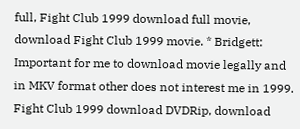full, Fight Club 1999 download full movie, download Fight Club 1999 movie. * Bridgett: Important for me to download movie legally and in MKV format other does not interest me in 1999. Fight Club 1999 download DVDRip, download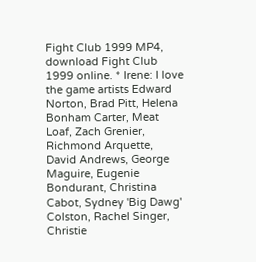Fight Club 1999 MP4, download Fight Club 1999 online. * Irene: I love the game artists Edward Norton, Brad Pitt, Helena Bonham Carter, Meat Loaf, Zach Grenier, Richmond Arquette, David Andrews, George Maguire, Eugenie Bondurant, Christina Cabot, Sydney 'Big Dawg' Colston, Rachel Singer, Christie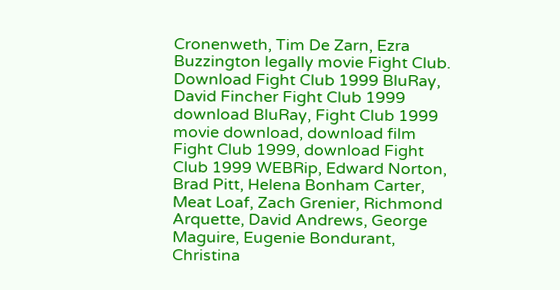Cronenweth, Tim De Zarn, Ezra Buzzington legally movie Fight Club. Download Fight Club 1999 BluRay, David Fincher Fight Club 1999 download BluRay, Fight Club 1999 movie download, download film Fight Club 1999, download Fight Club 1999 WEBRip, Edward Norton, Brad Pitt, Helena Bonham Carter, Meat Loaf, Zach Grenier, Richmond Arquette, David Andrews, George Maguire, Eugenie Bondurant, Christina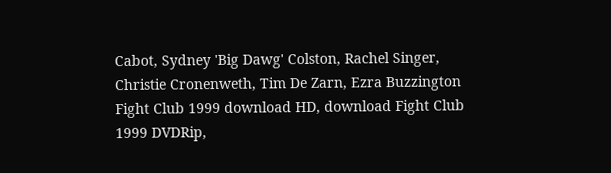Cabot, Sydney 'Big Dawg' Colston, Rachel Singer, Christie Cronenweth, Tim De Zarn, Ezra Buzzington Fight Club 1999 download HD, download Fight Club 1999 DVDRip,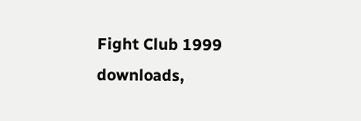Fight Club 1999 downloads,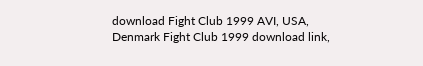download Fight Club 1999 AVI, USA, Denmark Fight Club 1999 download link,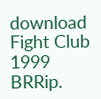download Fight Club 1999 BRRip.